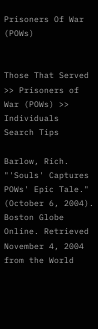Prisoners Of War (POWs)


Those That Served >> Prisoners of War (POWs) >> Individuals
Search Tips

Barlow, Rich. "'Souls' Captures POWs' Epic Tale." (October 6, 2004). Boston Globe Online. Retrieved November 4, 2004 from the World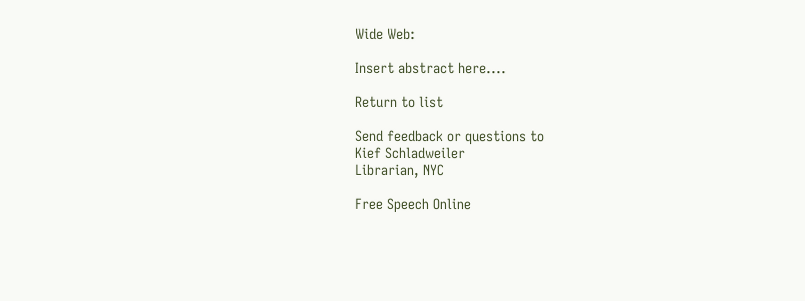Wide Web:

Insert abstract here....

Return to list

Send feedback or questions to
Kief Schladweiler
Librarian, NYC

Free Speech Online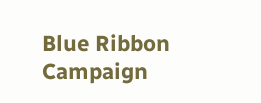Blue Ribbon Campaign